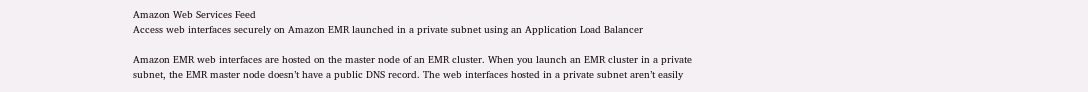Amazon Web Services Feed
Access web interfaces securely on Amazon EMR launched in a private subnet using an Application Load Balancer

Amazon EMR web interfaces are hosted on the master node of an EMR cluster. When you launch an EMR cluster in a private subnet, the EMR master node doesn’t have a public DNS record. The web interfaces hosted in a private subnet aren’t easily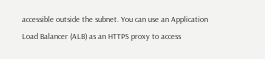accessible outside the subnet. You can use an Application Load Balancer (ALB) as an HTTPS proxy to access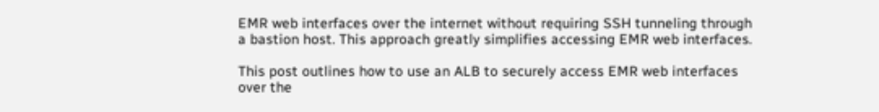EMR web interfaces over the internet without requiring SSH tunneling through a bastion host. This approach greatly simplifies accessing EMR web interfaces.

This post outlines how to use an ALB to securely access EMR web interfaces over the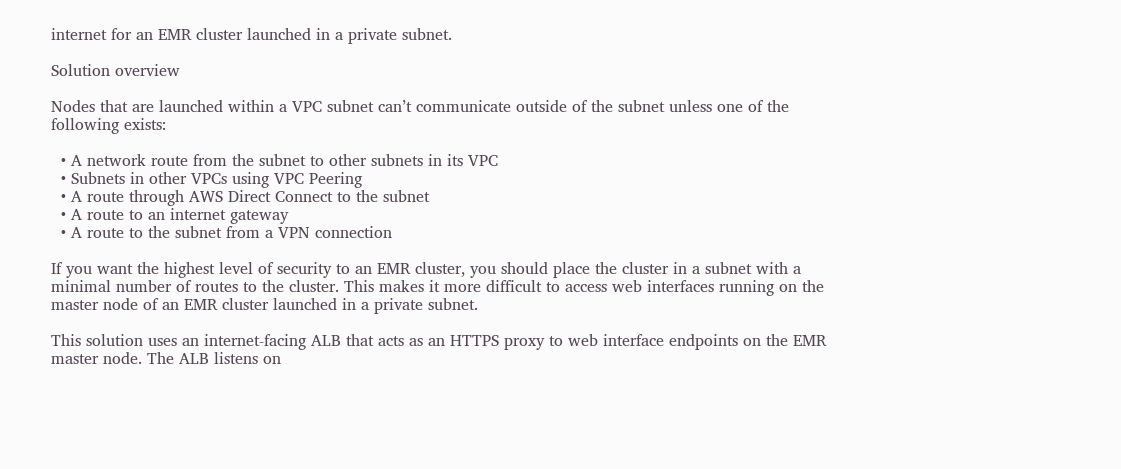internet for an EMR cluster launched in a private subnet.

Solution overview

Nodes that are launched within a VPC subnet can’t communicate outside of the subnet unless one of the following exists:

  • A network route from the subnet to other subnets in its VPC
  • Subnets in other VPCs using VPC Peering
  • A route through AWS Direct Connect to the subnet
  • A route to an internet gateway
  • A route to the subnet from a VPN connection

If you want the highest level of security to an EMR cluster, you should place the cluster in a subnet with a minimal number of routes to the cluster. This makes it more difficult to access web interfaces running on the master node of an EMR cluster launched in a private subnet.

This solution uses an internet-facing ALB that acts as an HTTPS proxy to web interface endpoints on the EMR master node. The ALB listens on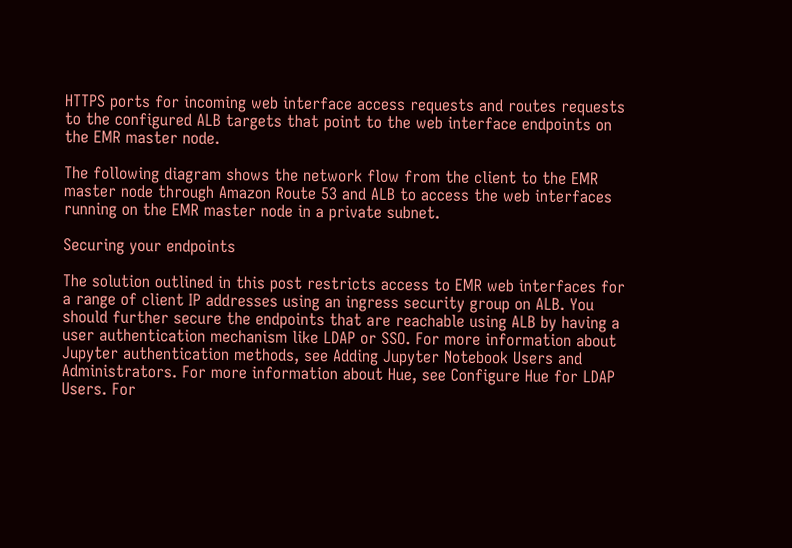HTTPS ports for incoming web interface access requests and routes requests to the configured ALB targets that point to the web interface endpoints on the EMR master node.

The following diagram shows the network flow from the client to the EMR master node through Amazon Route 53 and ALB to access the web interfaces running on the EMR master node in a private subnet.

Securing your endpoints

The solution outlined in this post restricts access to EMR web interfaces for a range of client IP addresses using an ingress security group on ALB. You should further secure the endpoints that are reachable using ALB by having a user authentication mechanism like LDAP or SSO. For more information about Jupyter authentication methods, see Adding Jupyter Notebook Users and Administrators. For more information about Hue, see Configure Hue for LDAP Users. For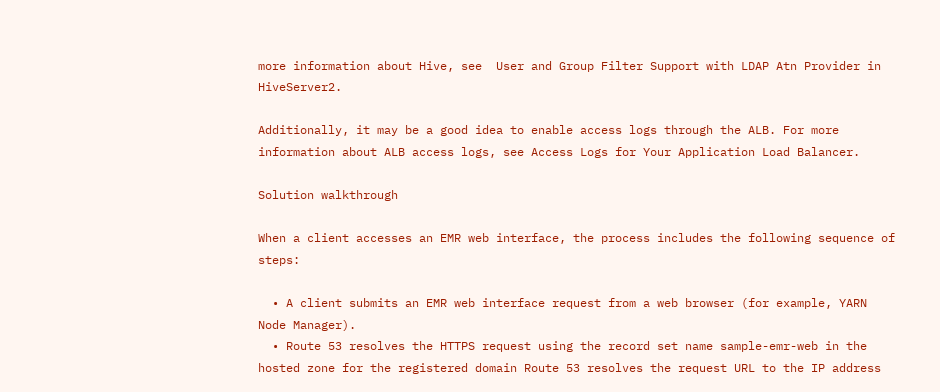more information about Hive, see  User and Group Filter Support with LDAP Atn Provider in HiveServer2.

Additionally, it may be a good idea to enable access logs through the ALB. For more information about ALB access logs, see Access Logs for Your Application Load Balancer.

Solution walkthrough

When a client accesses an EMR web interface, the process includes the following sequence of steps:

  • A client submits an EMR web interface request from a web browser (for example, YARN Node Manager).
  • Route 53 resolves the HTTPS request using the record set name sample-emr-web in the hosted zone for the registered domain Route 53 resolves the request URL to the IP address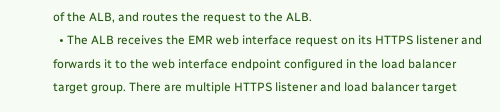of the ALB, and routes the request to the ALB.
  • The ALB receives the EMR web interface request on its HTTPS listener and forwards it to the web interface endpoint configured in the load balancer target group. There are multiple HTTPS listener and load balancer target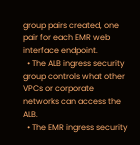group pairs created, one pair for each EMR web interface endpoint.
  • The ALB ingress security group controls what other VPCs or corporate networks can access the ALB.
  • The EMR ingress security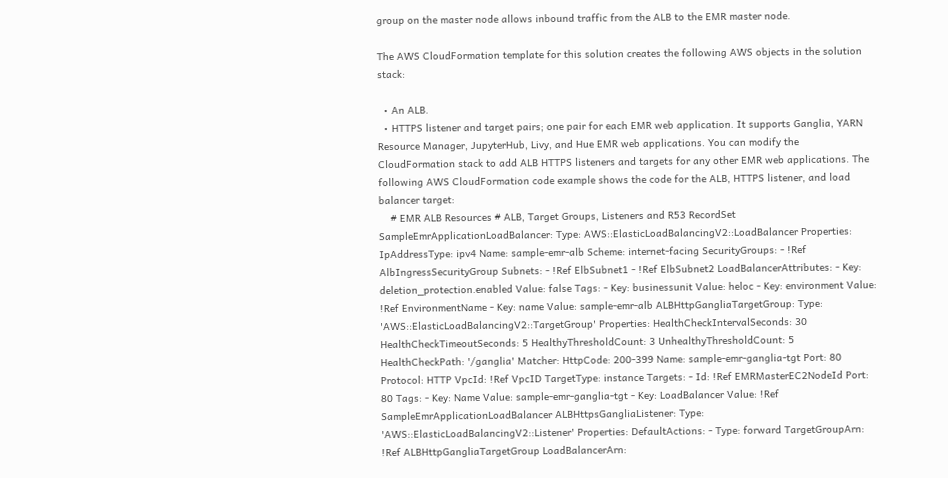group on the master node allows inbound traffic from the ALB to the EMR master node.

The AWS CloudFormation template for this solution creates the following AWS objects in the solution stack:

  • An ALB.
  • HTTPS listener and target pairs; one pair for each EMR web application. It supports Ganglia, YARN Resource Manager, JupyterHub, Livy, and Hue EMR web applications. You can modify the CloudFormation stack to add ALB HTTPS listeners and targets for any other EMR web applications. The following AWS CloudFormation code example shows the code for the ALB, HTTPS listener, and load balancer target:
    # EMR ALB Resources # ALB, Target Groups, Listeners and R53 RecordSet SampleEmrApplicationLoadBalancer: Type: AWS::ElasticLoadBalancingV2::LoadBalancer Properties: IpAddressType: ipv4 Name: sample-emr-alb Scheme: internet-facing SecurityGroups: - !Ref AlbIngressSecurityGroup Subnets: - !Ref ElbSubnet1 - !Ref ElbSubnet2 LoadBalancerAttributes: - Key: deletion_protection.enabled Value: false Tags: - Key: businessunit Value: heloc - Key: environment Value: !Ref EnvironmentName - Key: name Value: sample-emr-alb ALBHttpGangliaTargetGroup: Type: 'AWS::ElasticLoadBalancingV2::TargetGroup' Properties: HealthCheckIntervalSeconds: 30 HealthCheckTimeoutSeconds: 5 HealthyThresholdCount: 3 UnhealthyThresholdCount: 5 HealthCheckPath: '/ganglia' Matcher: HttpCode: 200-399 Name: sample-emr-ganglia-tgt Port: 80 Protocol: HTTP VpcId: !Ref VpcID TargetType: instance Targets: - Id: !Ref EMRMasterEC2NodeId Port: 80 Tags: - Key: Name Value: sample-emr-ganglia-tgt - Key: LoadBalancer Value: !Ref SampleEmrApplicationLoadBalancer ALBHttpsGangliaListener: Type: 'AWS::ElasticLoadBalancingV2::Listener' Properties: DefaultActions: - Type: forward TargetGroupArn: !Ref ALBHttpGangliaTargetGroup LoadBalancerArn: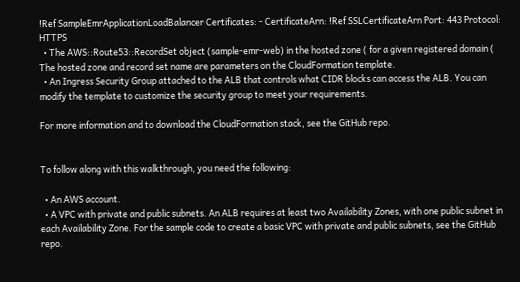!Ref SampleEmrApplicationLoadBalancer Certificates: - CertificateArn: !Ref SSLCertificateArn Port: 443 Protocol: HTTPS
  • The AWS::Route53::RecordSet object (sample-emr-web) in the hosted zone ( for a given registered domain ( The hosted zone and record set name are parameters on the CloudFormation template.
  • An Ingress Security Group attached to the ALB that controls what CIDR blocks can access the ALB. You can modify the template to customize the security group to meet your requirements.

For more information and to download the CloudFormation stack, see the GitHub repo.


To follow along with this walkthrough, you need the following:

  • An AWS account.
  • A VPC with private and public subnets. An ALB requires at least two Availability Zones, with one public subnet in each Availability Zone. For the sample code to create a basic VPC with private and public subnets, see the GitHub repo.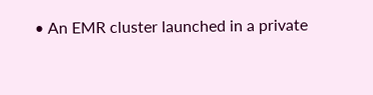• An EMR cluster launched in a private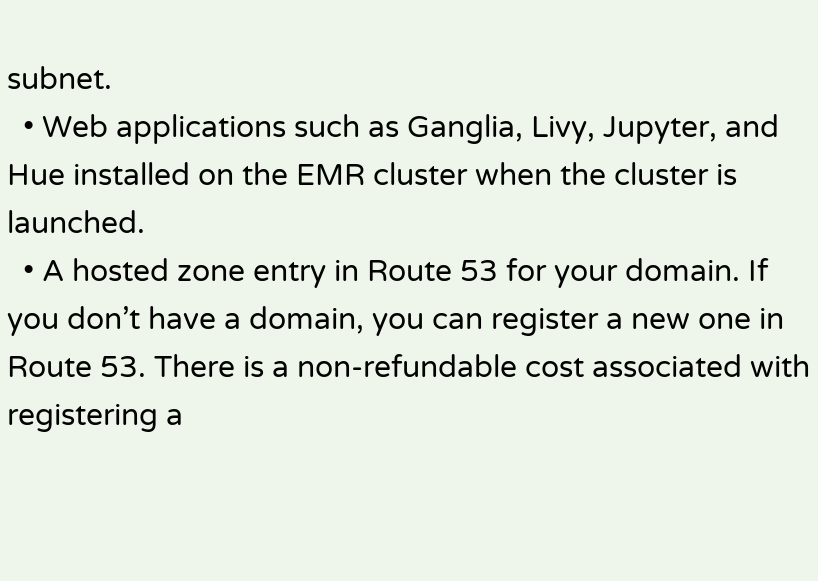subnet.
  • Web applications such as Ganglia, Livy, Jupyter, and Hue installed on the EMR cluster when the cluster is launched.
  • A hosted zone entry in Route 53 for your domain. If you don’t have a domain, you can register a new one in Route 53. There is a non-refundable cost associated with registering a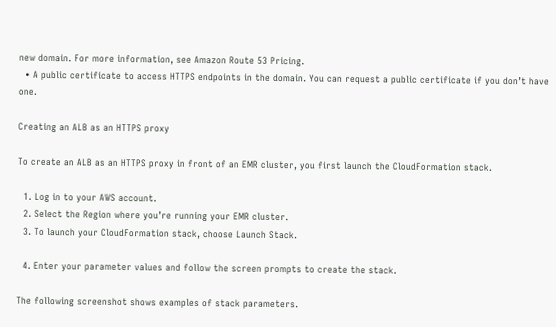new domain. For more information, see Amazon Route 53 Pricing.
  • A public certificate to access HTTPS endpoints in the domain. You can request a public certificate if you don’t have one.

Creating an ALB as an HTTPS proxy

To create an ALB as an HTTPS proxy in front of an EMR cluster, you first launch the CloudFormation stack.

  1. Log in to your AWS account.
  2. Select the Region where you’re running your EMR cluster.
  3. To launch your CloudFormation stack, choose Launch Stack.

  4. Enter your parameter values and follow the screen prompts to create the stack.

The following screenshot shows examples of stack parameters.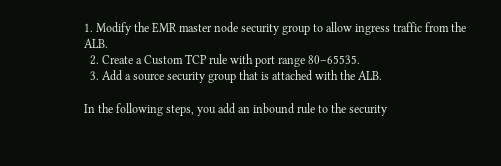1. Modify the EMR master node security group to allow ingress traffic from the ALB.
  2. Create a Custom TCP rule with port range 80–65535.
  3. Add a source security group that is attached with the ALB.

In the following steps, you add an inbound rule to the security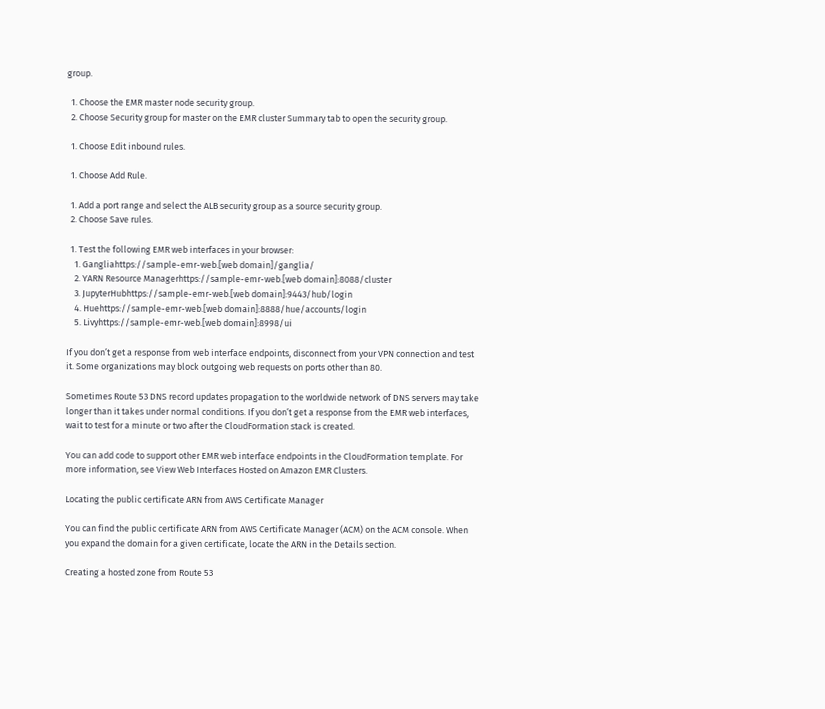group.

  1. Choose the EMR master node security group.
  2. Choose Security group for master on the EMR cluster Summary tab to open the security group.

  1. Choose Edit inbound rules.

  1. Choose Add Rule.

  1. Add a port range and select the ALB security group as a source security group.
  2. Choose Save rules.

  1. Test the following EMR web interfaces in your browser:
    1. Gangliahttps://sample-emr-web.[web domain]/ganglia/
    2. YARN Resource Managerhttps://sample-emr-web.[web domain]:8088/cluster
    3. JupyterHubhttps://sample-emr-web.[web domain]:9443/hub/login
    4. Huehttps://sample-emr-web.[web domain]:8888/hue/accounts/login
    5. Livyhttps://sample-emr-web.[web domain]:8998/ui

If you don’t get a response from web interface endpoints, disconnect from your VPN connection and test it. Some organizations may block outgoing web requests on ports other than 80.

Sometimes Route 53 DNS record updates propagation to the worldwide network of DNS servers may take longer than it takes under normal conditions. If you don’t get a response from the EMR web interfaces, wait to test for a minute or two after the CloudFormation stack is created.

You can add code to support other EMR web interface endpoints in the CloudFormation template. For more information, see View Web Interfaces Hosted on Amazon EMR Clusters.

Locating the public certificate ARN from AWS Certificate Manager

You can find the public certificate ARN from AWS Certificate Manager (ACM) on the ACM console. When you expand the domain for a given certificate, locate the ARN in the Details section.

Creating a hosted zone from Route 53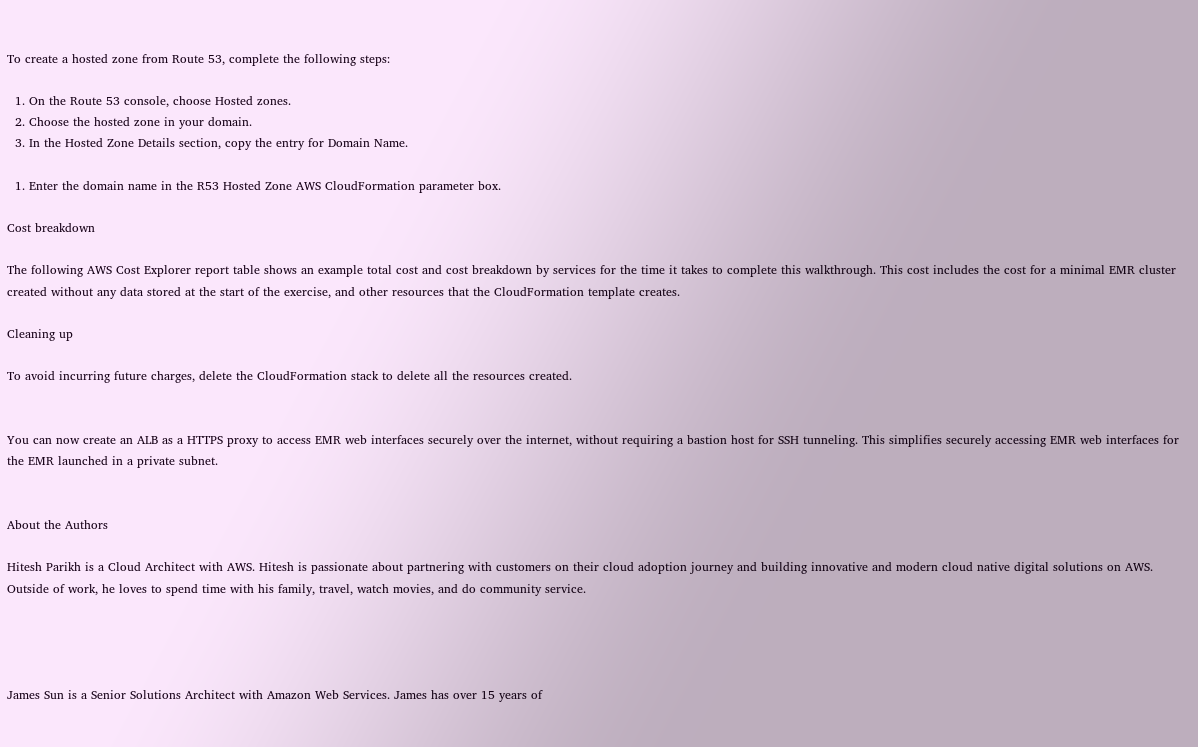To create a hosted zone from Route 53, complete the following steps:

  1. On the Route 53 console, choose Hosted zones.
  2. Choose the hosted zone in your domain.
  3. In the Hosted Zone Details section, copy the entry for Domain Name.

  1. Enter the domain name in the R53 Hosted Zone AWS CloudFormation parameter box.

Cost breakdown

The following AWS Cost Explorer report table shows an example total cost and cost breakdown by services for the time it takes to complete this walkthrough. This cost includes the cost for a minimal EMR cluster created without any data stored at the start of the exercise, and other resources that the CloudFormation template creates.

Cleaning up

To avoid incurring future charges, delete the CloudFormation stack to delete all the resources created.


You can now create an ALB as a HTTPS proxy to access EMR web interfaces securely over the internet, without requiring a bastion host for SSH tunneling. This simplifies securely accessing EMR web interfaces for the EMR launched in a private subnet.


About the Authors

Hitesh Parikh is a Cloud Architect with AWS. Hitesh is passionate about partnering with customers on their cloud adoption journey and building innovative and modern cloud native digital solutions on AWS. Outside of work, he loves to spend time with his family, travel, watch movies, and do community service.




James Sun is a Senior Solutions Architect with Amazon Web Services. James has over 15 years of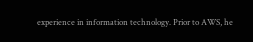experience in information technology. Prior to AWS, he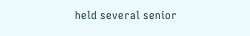held several senior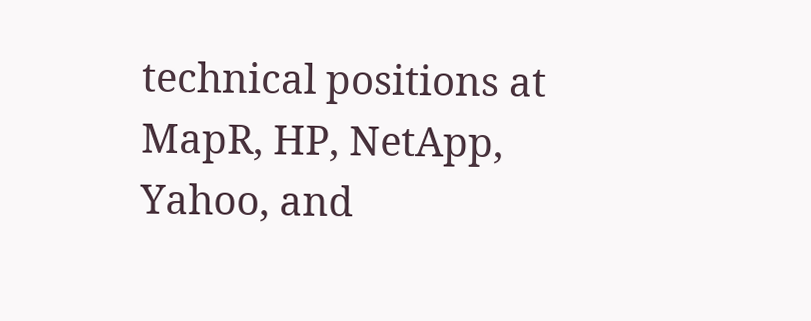technical positions at MapR, HP, NetApp, Yahoo, and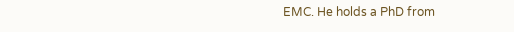EMC. He holds a PhD from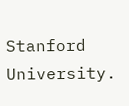Stanford University.